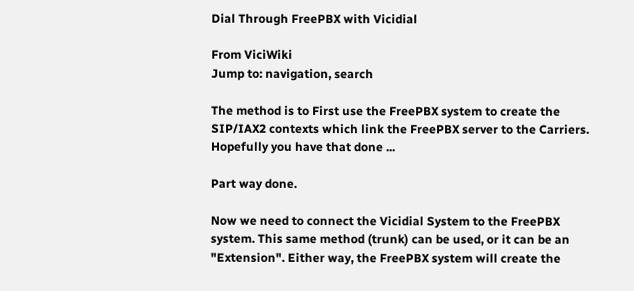Dial Through FreePBX with Vicidial

From ViciWiki
Jump to: navigation, search

The method is to First use the FreePBX system to create the SIP/IAX2 contexts which link the FreePBX server to the Carriers. Hopefully you have that done ...

Part way done.

Now we need to connect the Vicidial System to the FreePBX system. This same method (trunk) can be used, or it can be an "Extension". Either way, the FreePBX system will create the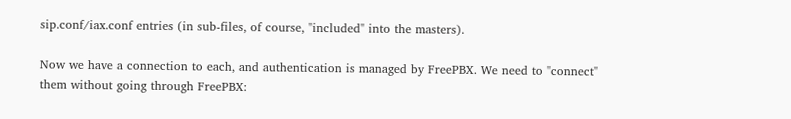sip.conf/iax.conf entries (in sub-files, of course, "included" into the masters).

Now we have a connection to each, and authentication is managed by FreePBX. We need to "connect" them without going through FreePBX: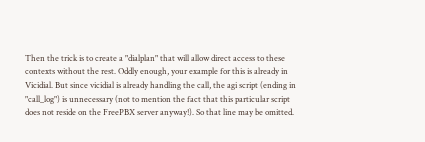Then the trick is to create a "dialplan" that will allow direct access to these contexts without the rest. Oddly enough, your example for this is already in Vicidial. But since vicidial is already handling the call, the agi script (ending in "call_log") is unnecessary (not to mention the fact that this particular script does not reside on the FreePBX server anyway!). So that line may be omitted.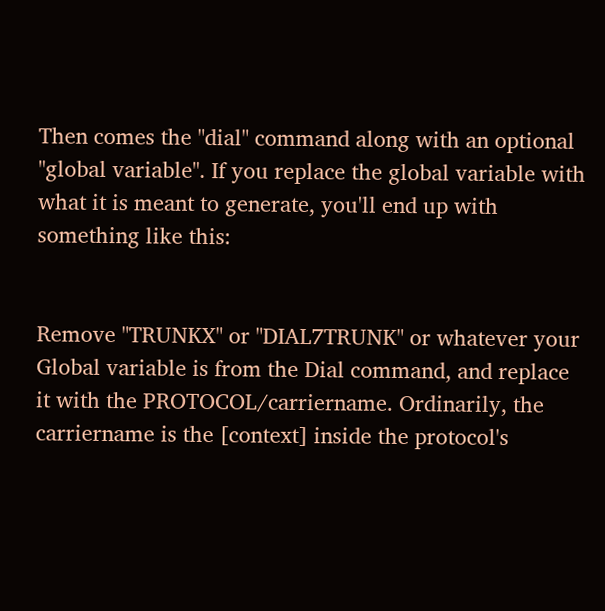Then comes the "dial" command along with an optional "global variable". If you replace the global variable with what it is meant to generate, you'll end up with something like this:


Remove "TRUNKX" or "DIAL7TRUNK" or whatever your Global variable is from the Dial command, and replace it with the PROTOCOL/carriername. Ordinarily, the carriername is the [context] inside the protocol's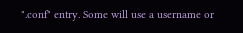".conf" entry. Some will use a username or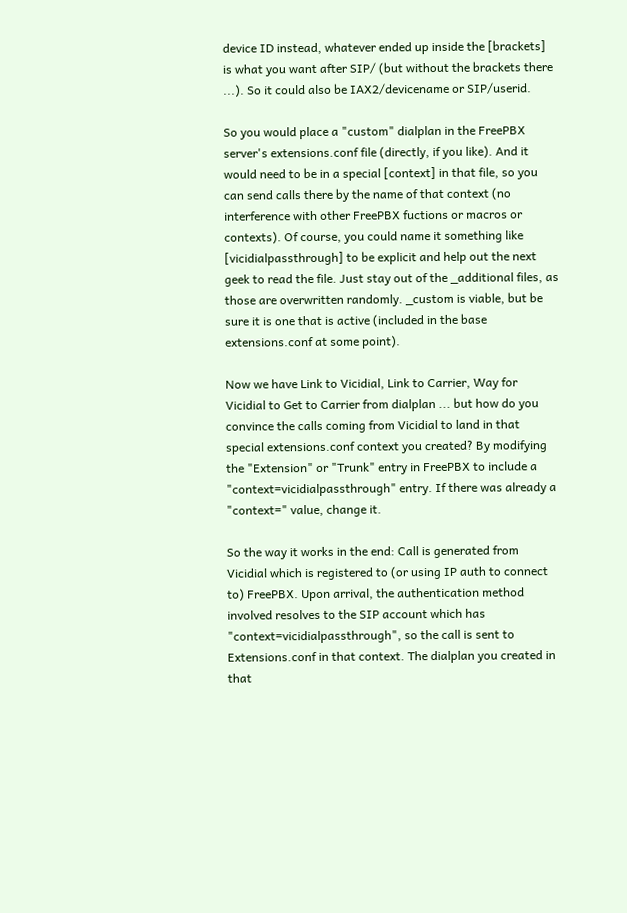device ID instead, whatever ended up inside the [brackets] is what you want after SIP/ (but without the brackets there ...). So it could also be IAX2/devicename or SIP/userid.

So you would place a "custom" dialplan in the FreePBX server's extensions.conf file (directly, if you like). And it would need to be in a special [context] in that file, so you can send calls there by the name of that context (no interference with other FreePBX fuctions or macros or contexts). Of course, you could name it something like [vicidialpassthrough] to be explicit and help out the next geek to read the file. Just stay out of the _additional files, as those are overwritten randomly. _custom is viable, but be sure it is one that is active (included in the base extensions.conf at some point).

Now we have Link to Vicidial, Link to Carrier, Way for Vicidial to Get to Carrier from dialplan ... but how do you convince the calls coming from Vicidial to land in that special extensions.conf context you created? By modifying the "Extension" or "Trunk" entry in FreePBX to include a "context=vicidialpassthrough" entry. If there was already a "context=" value, change it.

So the way it works in the end: Call is generated from Vicidial which is registered to (or using IP auth to connect to) FreePBX. Upon arrival, the authentication method involved resolves to the SIP account which has "context=vicidialpassthrough", so the call is sent to Extensions.conf in that context. The dialplan you created in that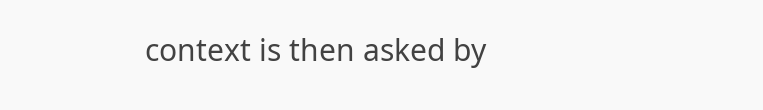context is then asked by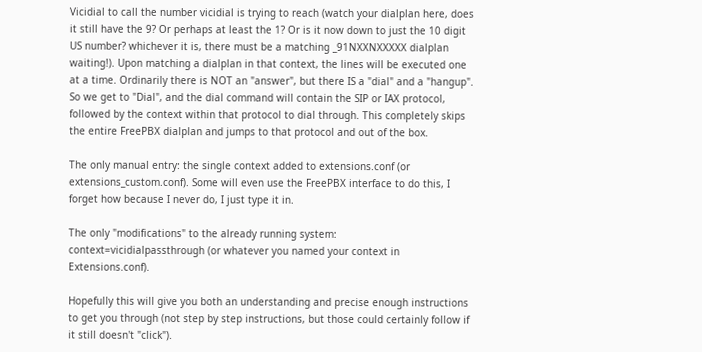Vicidial to call the number vicidial is trying to reach (watch your dialplan here, does it still have the 9? Or perhaps at least the 1? Or is it now down to just the 10 digit US number? whichever it is, there must be a matching _91NXXNXXXXX dialplan waiting!). Upon matching a dialplan in that context, the lines will be executed one at a time. Ordinarily there is NOT an "answer", but there IS a "dial" and a "hangup". So we get to "Dial", and the dial command will contain the SIP or IAX protocol, followed by the context within that protocol to dial through. This completely skips the entire FreePBX dialplan and jumps to that protocol and out of the box.

The only manual entry: the single context added to extensions.conf (or extensions_custom.conf). Some will even use the FreePBX interface to do this, I forget how because I never do, I just type it in.

The only "modifications" to the already running system: context=vicidialpassthrough (or whatever you named your context in Extensions.conf).

Hopefully this will give you both an understanding and precise enough instructions to get you through (not step by step instructions, but those could certainly follow if it still doesn't "click").